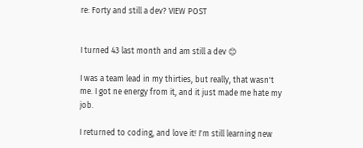re: Forty and still a dev? VIEW POST


I turned 43 last month and am still a dev 😊

I was a team lead in my thirties, but really, that wasn't me. I got ne energy from it, and it just made me hate my job.

I returned to coding, and love it! I'm still learning new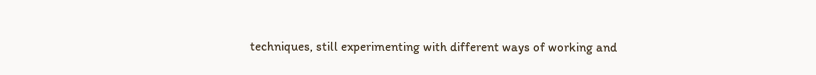techniques, still experimenting with different ways of working and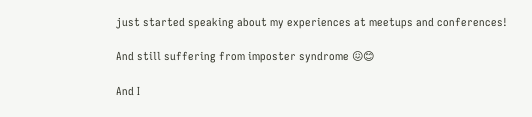just started speaking about my experiences at meetups and conferences!

And still suffering from imposter syndrome 😖😊

And I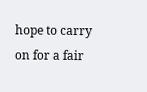hope to carry on for a fair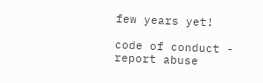few years yet!

code of conduct - report abuse